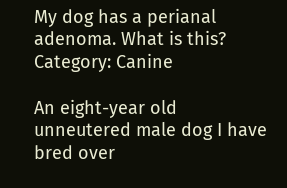My dog has a perianal adenoma. What is this?
Category: Canine

An eight-year old unneutered male dog I have bred over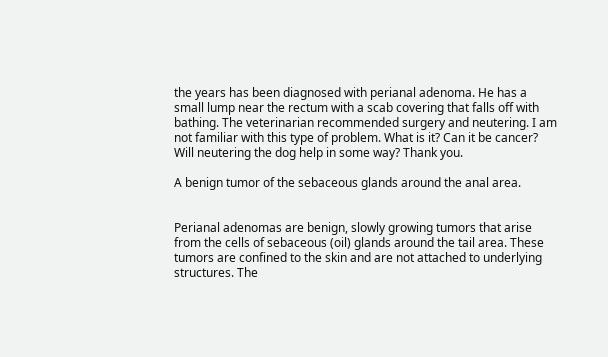the years has been diagnosed with perianal adenoma. He has a small lump near the rectum with a scab covering that falls off with bathing. The veterinarian recommended surgery and neutering. I am not familiar with this type of problem. What is it? Can it be cancer? Will neutering the dog help in some way? Thank you.

A benign tumor of the sebaceous glands around the anal area.


Perianal adenomas are benign, slowly growing tumors that arise from the cells of sebaceous (oil) glands around the tail area. These tumors are confined to the skin and are not attached to underlying structures. The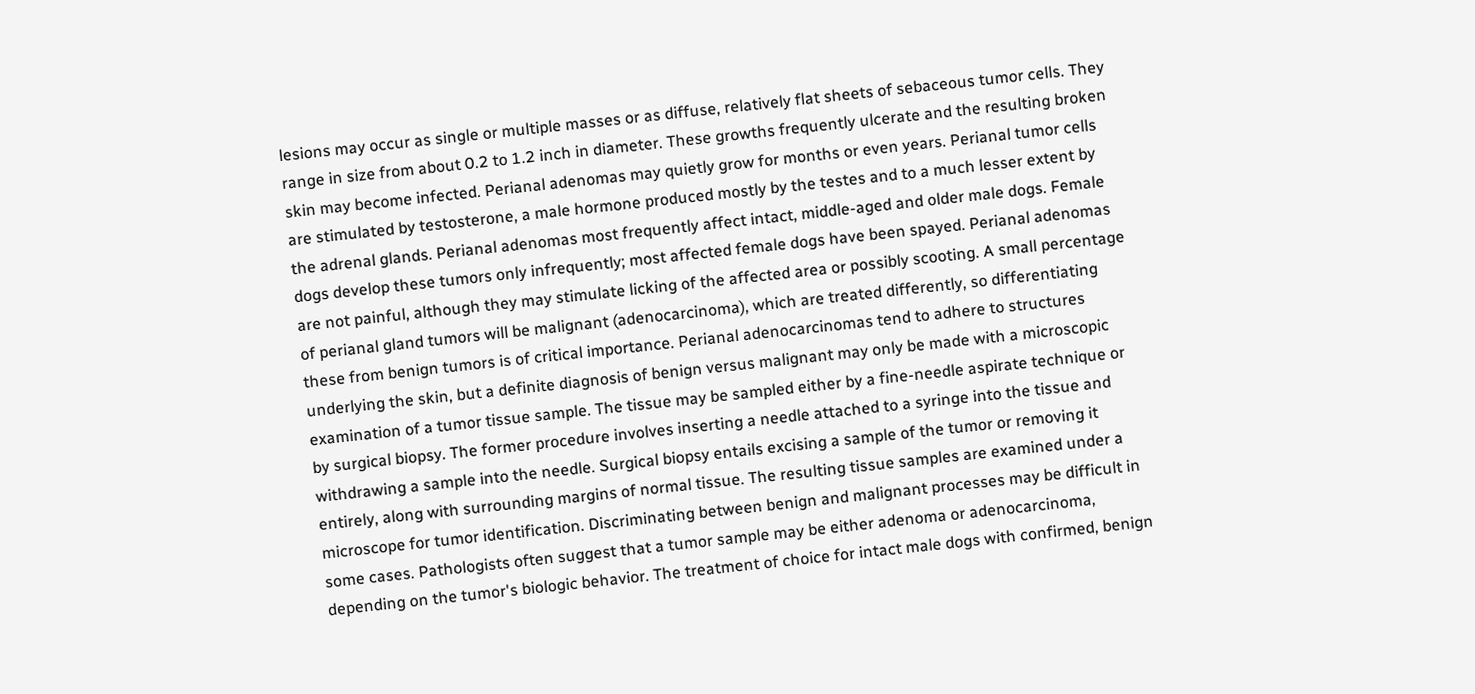lesions may occur as single or multiple masses or as diffuse, relatively flat sheets of sebaceous tumor cells. They range in size from about 0.2 to 1.2 inch in diameter. These growths frequently ulcerate and the resulting broken skin may become infected. Perianal adenomas may quietly grow for months or even years. Perianal tumor cells are stimulated by testosterone, a male hormone produced mostly by the testes and to a much lesser extent by the adrenal glands. Perianal adenomas most frequently affect intact, middle-aged and older male dogs. Female dogs develop these tumors only infrequently; most affected female dogs have been spayed. Perianal adenomas are not painful, although they may stimulate licking of the affected area or possibly scooting. A small percentage of perianal gland tumors will be malignant (adenocarcinoma), which are treated differently, so differentiating these from benign tumors is of critical importance. Perianal adenocarcinomas tend to adhere to structures underlying the skin, but a definite diagnosis of benign versus malignant may only be made with a microscopic examination of a tumor tissue sample. The tissue may be sampled either by a fine-needle aspirate technique or by surgical biopsy. The former procedure involves inserting a needle attached to a syringe into the tissue and withdrawing a sample into the needle. Surgical biopsy entails excising a sample of the tumor or removing it entirely, along with surrounding margins of normal tissue. The resulting tissue samples are examined under a microscope for tumor identification. Discriminating between benign and malignant processes may be difficult in some cases. Pathologists often suggest that a tumor sample may be either adenoma or adenocarcinoma, depending on the tumor's biologic behavior. The treatment of choice for intact male dogs with confirmed, benign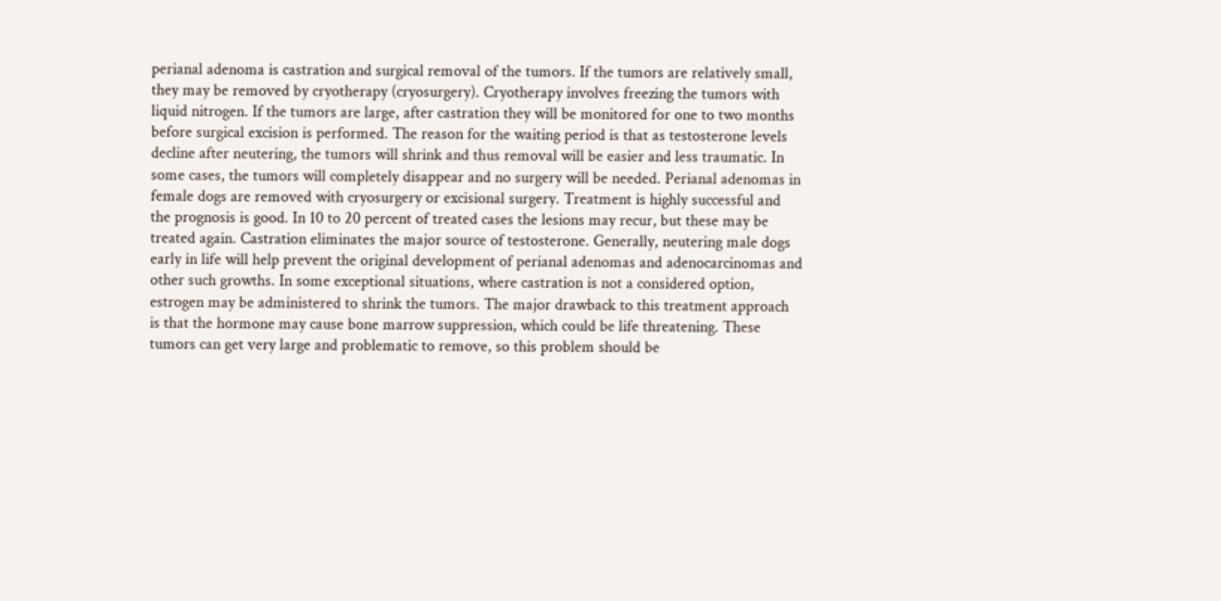perianal adenoma is castration and surgical removal of the tumors. If the tumors are relatively small, they may be removed by cryotherapy (cryosurgery). Cryotherapy involves freezing the tumors with liquid nitrogen. If the tumors are large, after castration they will be monitored for one to two months before surgical excision is performed. The reason for the waiting period is that as testosterone levels decline after neutering, the tumors will shrink and thus removal will be easier and less traumatic. In some cases, the tumors will completely disappear and no surgery will be needed. Perianal adenomas in female dogs are removed with cryosurgery or excisional surgery. Treatment is highly successful and the prognosis is good. In 10 to 20 percent of treated cases the lesions may recur, but these may be treated again. Castration eliminates the major source of testosterone. Generally, neutering male dogs early in life will help prevent the original development of perianal adenomas and adenocarcinomas and other such growths. In some exceptional situations, where castration is not a considered option, estrogen may be administered to shrink the tumors. The major drawback to this treatment approach is that the hormone may cause bone marrow suppression, which could be life threatening. These tumors can get very large and problematic to remove, so this problem should be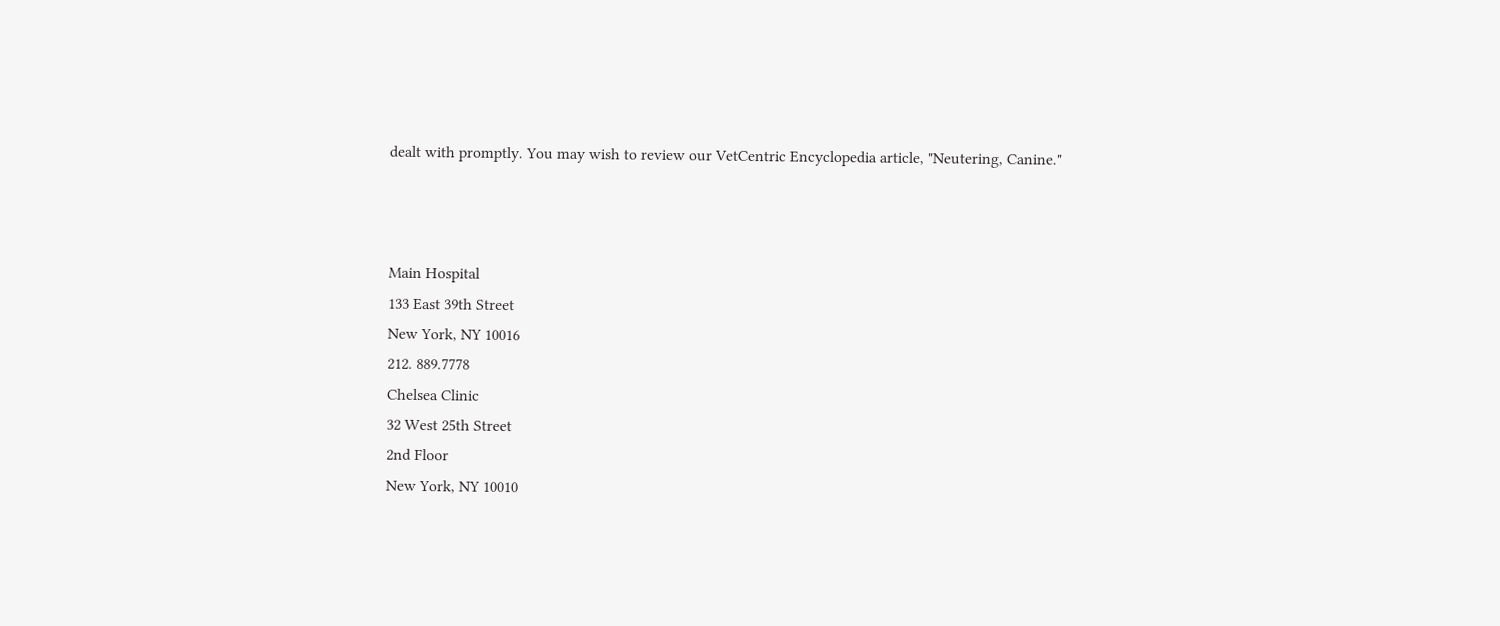dealt with promptly. You may wish to review our VetCentric Encyclopedia article, "Neutering, Canine."



Main Hospital
133 East 39th Street
New York, NY 10016
212. 889.7778
Chelsea Clinic
32 West 25th Street
2nd Floor
New York, NY 10010